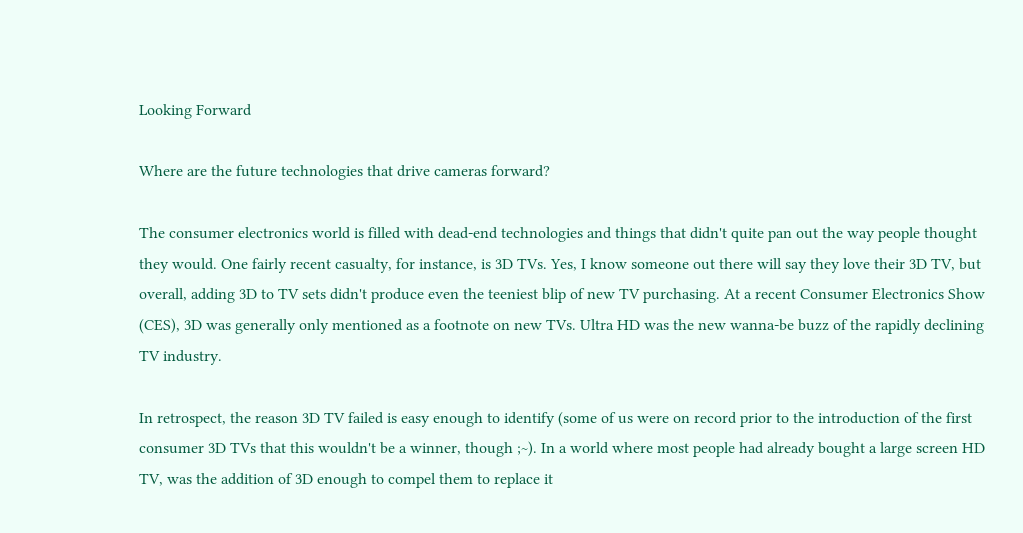Looking Forward

Where are the future technologies that drive cameras forward?

The consumer electronics world is filled with dead-end technologies and things that didn't quite pan out the way people thought they would. One fairly recent casualty, for instance, is 3D TVs. Yes, I know someone out there will say they love their 3D TV, but overall, adding 3D to TV sets didn't produce even the teeniest blip of new TV purchasing. At a recent Consumer Electronics Show (CES), 3D was generally only mentioned as a footnote on new TVs. Ultra HD was the new wanna-be buzz of the rapidly declining TV industry.

In retrospect, the reason 3D TV failed is easy enough to identify (some of us were on record prior to the introduction of the first consumer 3D TVs that this wouldn't be a winner, though ;~). In a world where most people had already bought a large screen HD TV, was the addition of 3D enough to compel them to replace it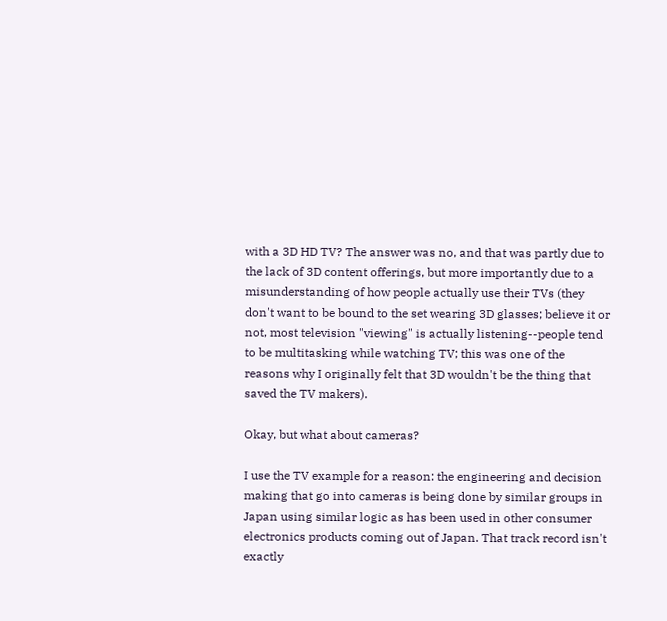with a 3D HD TV? The answer was no, and that was partly due to the lack of 3D content offerings, but more importantly due to a misunderstanding of how people actually use their TVs (they don't want to be bound to the set wearing 3D glasses; believe it or not, most television "viewing" is actually listening--people tend to be multitasking while watching TV; this was one of the reasons why I originally felt that 3D wouldn't be the thing that saved the TV makers).

Okay, but what about cameras?

I use the TV example for a reason: the engineering and decision making that go into cameras is being done by similar groups in Japan using similar logic as has been used in other consumer electronics products coming out of Japan. That track record isn't exactly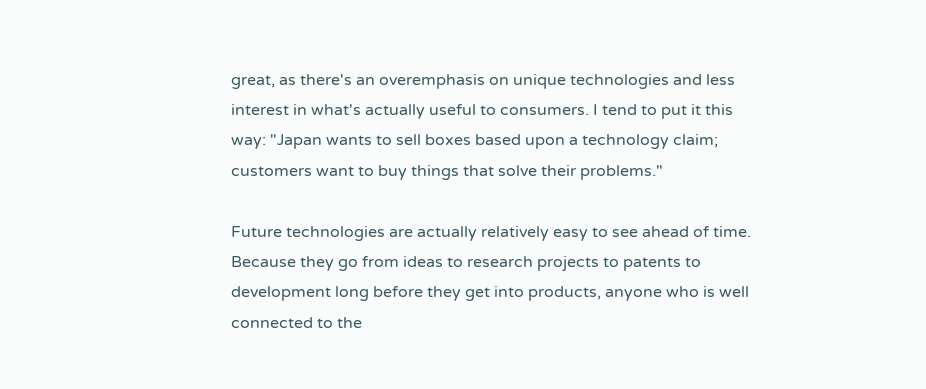great, as there's an overemphasis on unique technologies and less interest in what's actually useful to consumers. I tend to put it this way: "Japan wants to sell boxes based upon a technology claim; customers want to buy things that solve their problems."

Future technologies are actually relatively easy to see ahead of time. Because they go from ideas to research projects to patents to development long before they get into products, anyone who is well connected to the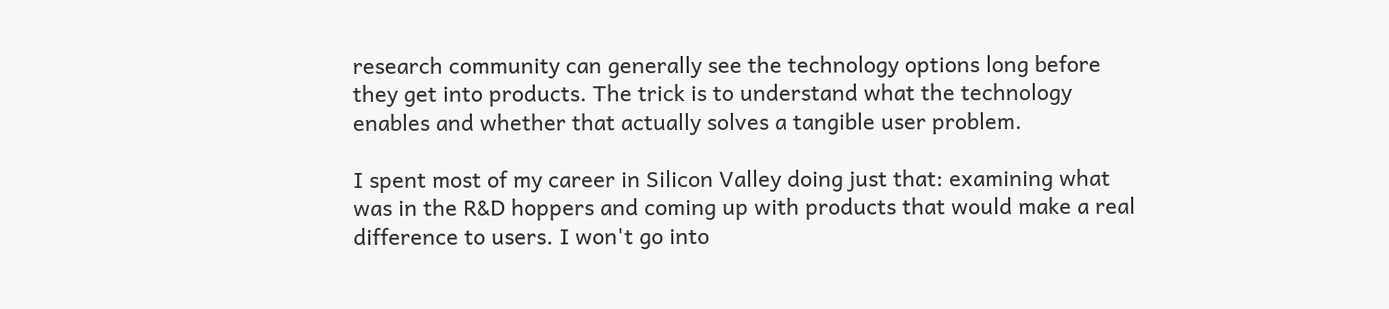research community can generally see the technology options long before they get into products. The trick is to understand what the technology enables and whether that actually solves a tangible user problem.

I spent most of my career in Silicon Valley doing just that: examining what was in the R&D hoppers and coming up with products that would make a real difference to users. I won't go into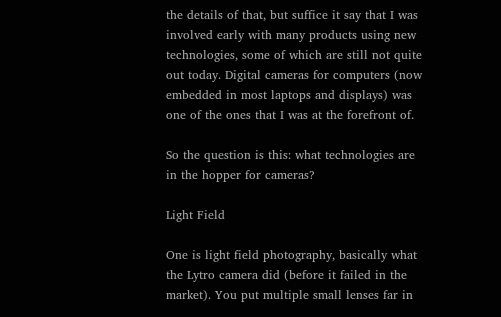the details of that, but suffice it say that I was involved early with many products using new technologies, some of which are still not quite out today. Digital cameras for computers (now embedded in most laptops and displays) was one of the ones that I was at the forefront of.

So the question is this: what technologies are in the hopper for cameras?

Light Field

One is light field photography, basically what the Lytro camera did (before it failed in the market). You put multiple small lenses far in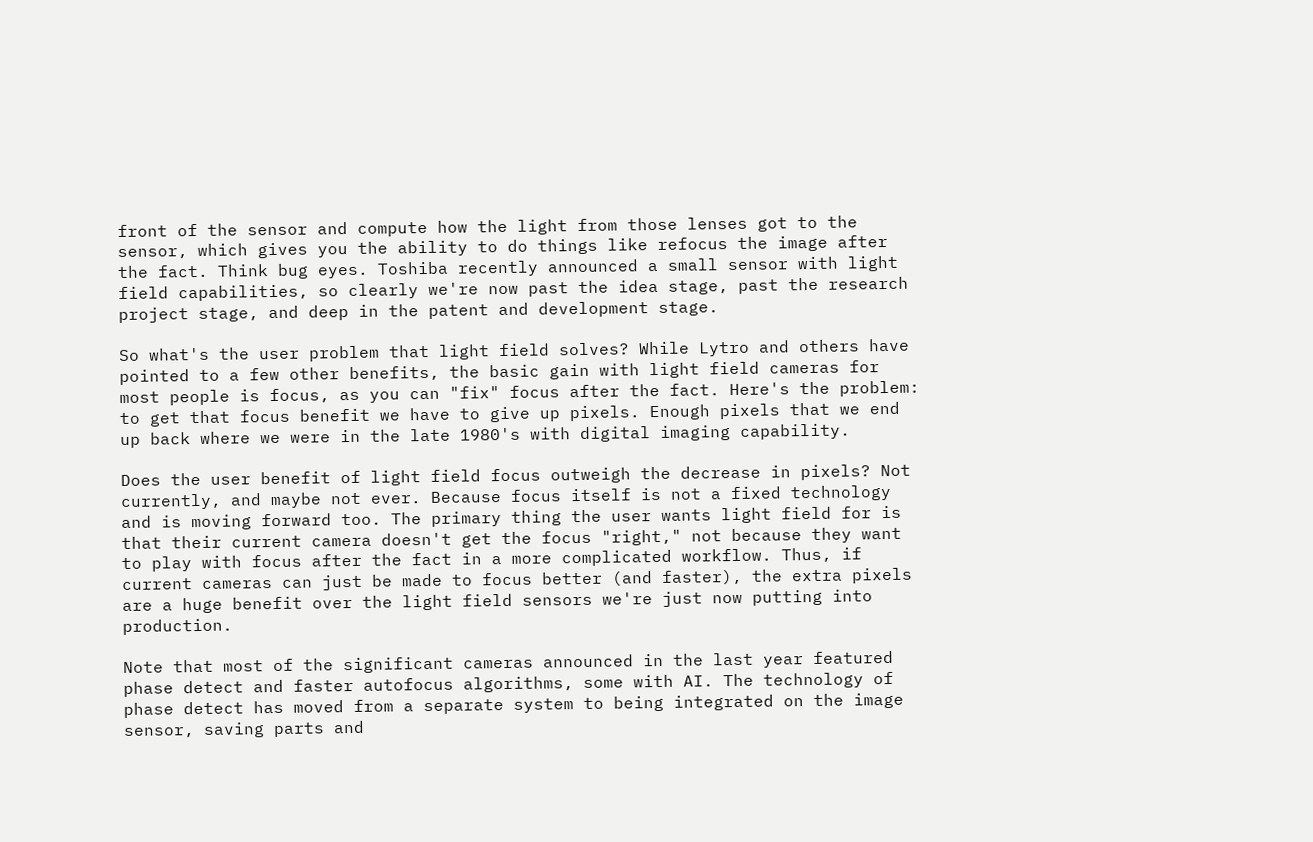front of the sensor and compute how the light from those lenses got to the sensor, which gives you the ability to do things like refocus the image after the fact. Think bug eyes. Toshiba recently announced a small sensor with light field capabilities, so clearly we're now past the idea stage, past the research project stage, and deep in the patent and development stage.

So what's the user problem that light field solves? While Lytro and others have pointed to a few other benefits, the basic gain with light field cameras for most people is focus, as you can "fix" focus after the fact. Here's the problem: to get that focus benefit we have to give up pixels. Enough pixels that we end up back where we were in the late 1980's with digital imaging capability.

Does the user benefit of light field focus outweigh the decrease in pixels? Not currently, and maybe not ever. Because focus itself is not a fixed technology and is moving forward too. The primary thing the user wants light field for is that their current camera doesn't get the focus "right," not because they want to play with focus after the fact in a more complicated workflow. Thus, if current cameras can just be made to focus better (and faster), the extra pixels are a huge benefit over the light field sensors we're just now putting into production.

Note that most of the significant cameras announced in the last year featured phase detect and faster autofocus algorithms, some with AI. The technology of phase detect has moved from a separate system to being integrated on the image sensor, saving parts and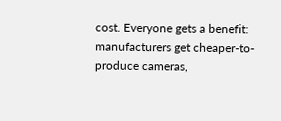cost. Everyone gets a benefit: manufacturers get cheaper-to-produce cameras,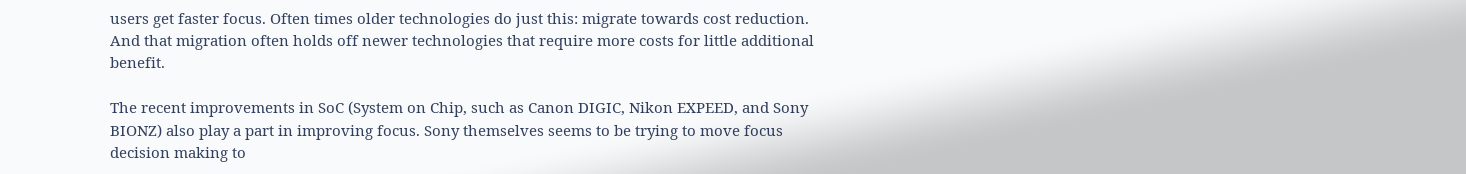users get faster focus. Often times older technologies do just this: migrate towards cost reduction. And that migration often holds off newer technologies that require more costs for little additional benefit.

The recent improvements in SoC (System on Chip, such as Canon DIGIC, Nikon EXPEED, and Sony BIONZ) also play a part in improving focus. Sony themselves seems to be trying to move focus decision making to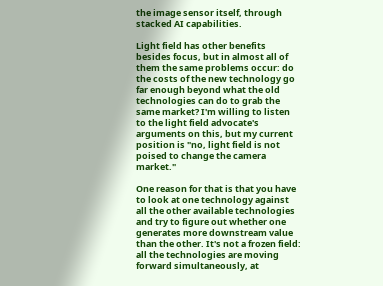the image sensor itself, through stacked AI capabilities.

Light field has other benefits besides focus, but in almost all of them the same problems occur: do the costs of the new technology go far enough beyond what the old technologies can do to grab the same market? I'm willing to listen to the light field advocate's arguments on this, but my current position is "no, light field is not poised to change the camera market."

One reason for that is that you have to look at one technology against all the other available technologies and try to figure out whether one generates more downstream value than the other. It's not a frozen field: all the technologies are moving forward simultaneously, at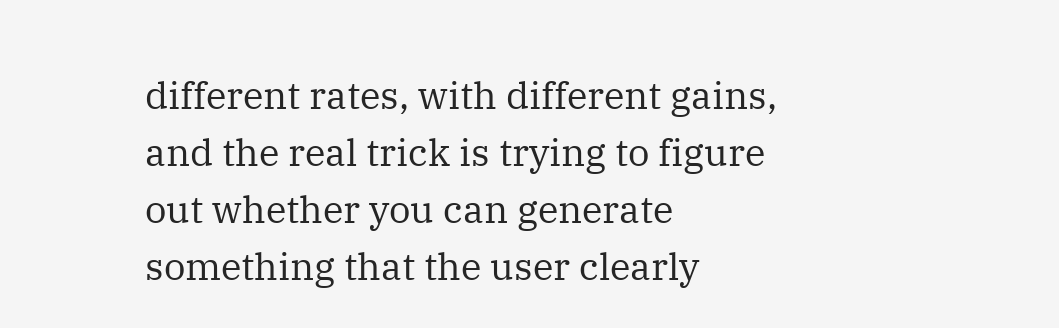different rates, with different gains, and the real trick is trying to figure out whether you can generate something that the user clearly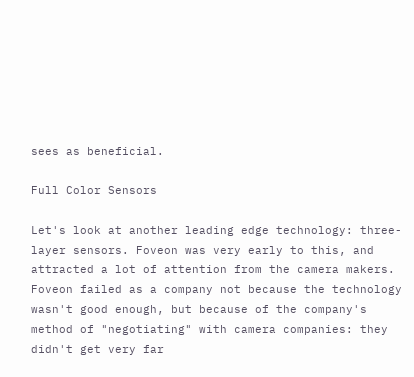sees as beneficial.

Full Color Sensors

Let's look at another leading edge technology: three-layer sensors. Foveon was very early to this, and attracted a lot of attention from the camera makers. Foveon failed as a company not because the technology wasn't good enough, but because of the company's method of "negotiating" with camera companies: they didn't get very far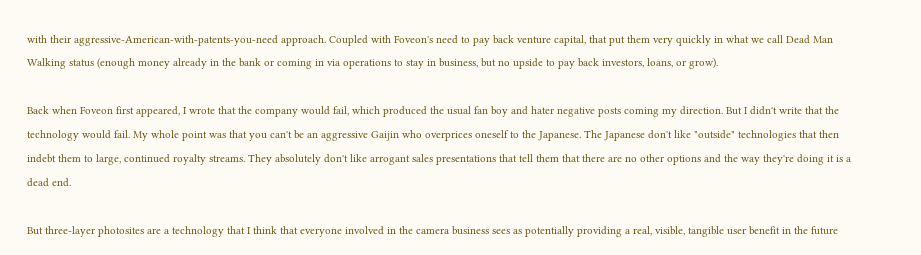with their aggressive-American-with-patents-you-need approach. Coupled with Foveon's need to pay back venture capital, that put them very quickly in what we call Dead Man Walking status (enough money already in the bank or coming in via operations to stay in business, but no upside to pay back investors, loans, or grow).

Back when Foveon first appeared, I wrote that the company would fail, which produced the usual fan boy and hater negative posts coming my direction. But I didn't write that the technology would fail. My whole point was that you can't be an aggressive Gaijin who overprices oneself to the Japanese. The Japanese don't like "outside" technologies that then indebt them to large, continued royalty streams. They absolutely don't like arrogant sales presentations that tell them that there are no other options and the way they're doing it is a dead end.

But three-layer photosites are a technology that I think that everyone involved in the camera business sees as potentially providing a real, visible, tangible user benefit in the future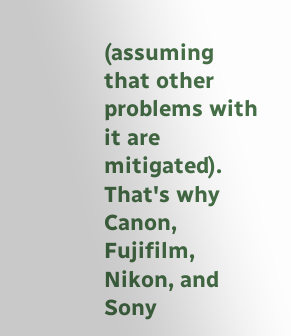(assuming that other problems with it are mitigated). That's why Canon, Fujifilm, Nikon, and Sony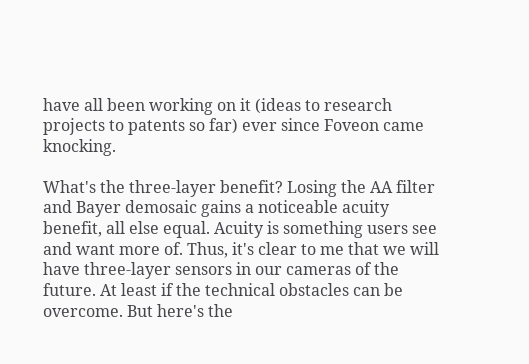have all been working on it (ideas to research projects to patents so far) ever since Foveon came knocking.

What's the three-layer benefit? Losing the AA filter and Bayer demosaic gains a noticeable acuity benefit, all else equal. Acuity is something users see and want more of. Thus, it's clear to me that we will have three-layer sensors in our cameras of the future. At least if the technical obstacles can be overcome. But here's the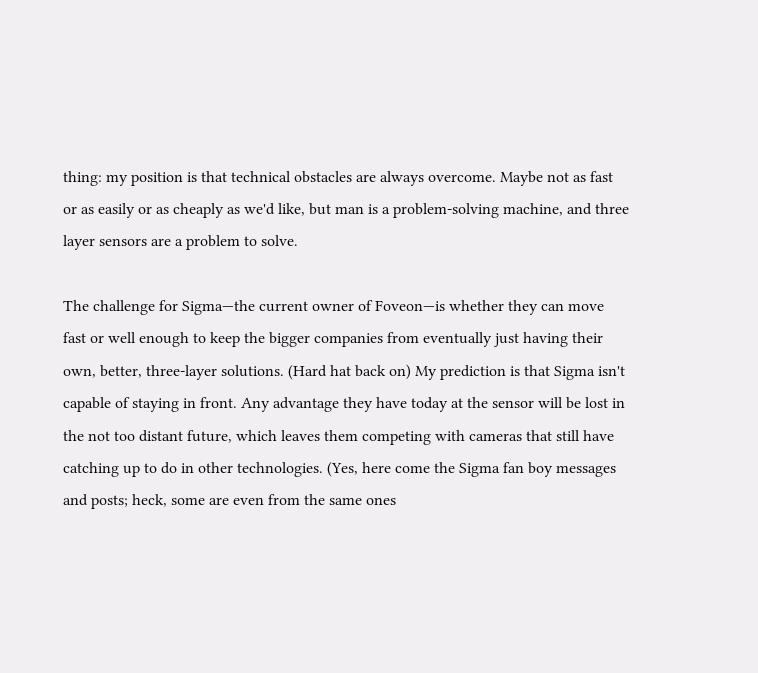thing: my position is that technical obstacles are always overcome. Maybe not as fast or as easily or as cheaply as we'd like, but man is a problem-solving machine, and three layer sensors are a problem to solve.

The challenge for Sigma—the current owner of Foveon—is whether they can move fast or well enough to keep the bigger companies from eventually just having their own, better, three-layer solutions. (Hard hat back on) My prediction is that Sigma isn't capable of staying in front. Any advantage they have today at the sensor will be lost in the not too distant future, which leaves them competing with cameras that still have catching up to do in other technologies. (Yes, here come the Sigma fan boy messages and posts; heck, some are even from the same ones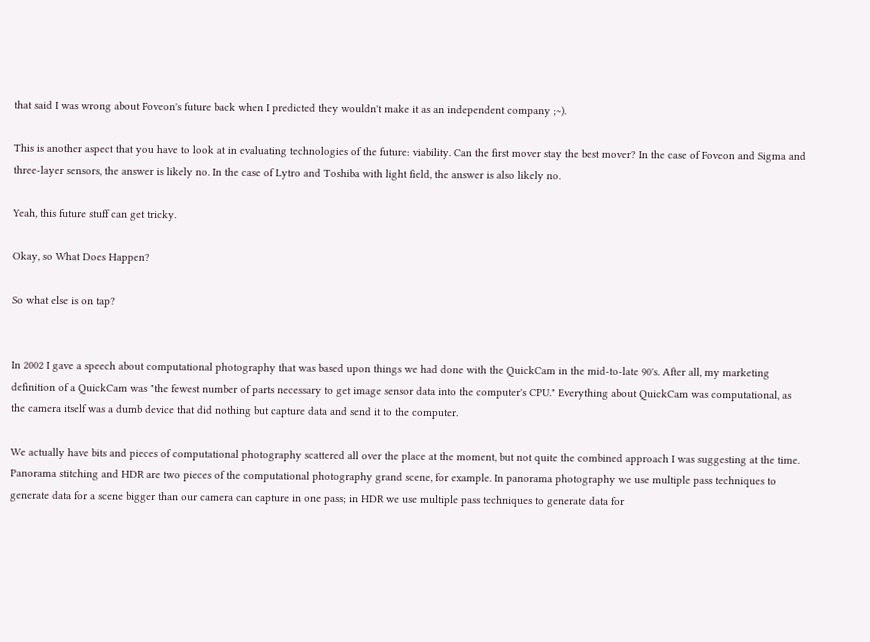that said I was wrong about Foveon's future back when I predicted they wouldn't make it as an independent company ;~).

This is another aspect that you have to look at in evaluating technologies of the future: viability. Can the first mover stay the best mover? In the case of Foveon and Sigma and three-layer sensors, the answer is likely no. In the case of Lytro and Toshiba with light field, the answer is also likely no.

Yeah, this future stuff can get tricky.

Okay, so What Does Happen?

So what else is on tap?


In 2002 I gave a speech about computational photography that was based upon things we had done with the QuickCam in the mid-to-late 90's. After all, my marketing definition of a QuickCam was "the fewest number of parts necessary to get image sensor data into the computer's CPU." Everything about QuickCam was computational, as the camera itself was a dumb device that did nothing but capture data and send it to the computer.

We actually have bits and pieces of computational photography scattered all over the place at the moment, but not quite the combined approach I was suggesting at the time. Panorama stitching and HDR are two pieces of the computational photography grand scene, for example. In panorama photography we use multiple pass techniques to generate data for a scene bigger than our camera can capture in one pass; in HDR we use multiple pass techniques to generate data for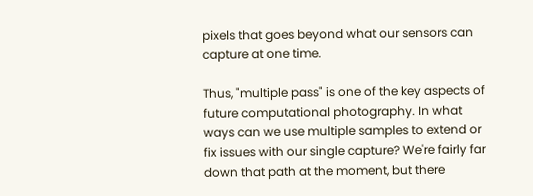pixels that goes beyond what our sensors can capture at one time.

Thus, "multiple pass" is one of the key aspects of future computational photography. In what ways can we use multiple samples to extend or fix issues with our single capture? We're fairly far down that path at the moment, but there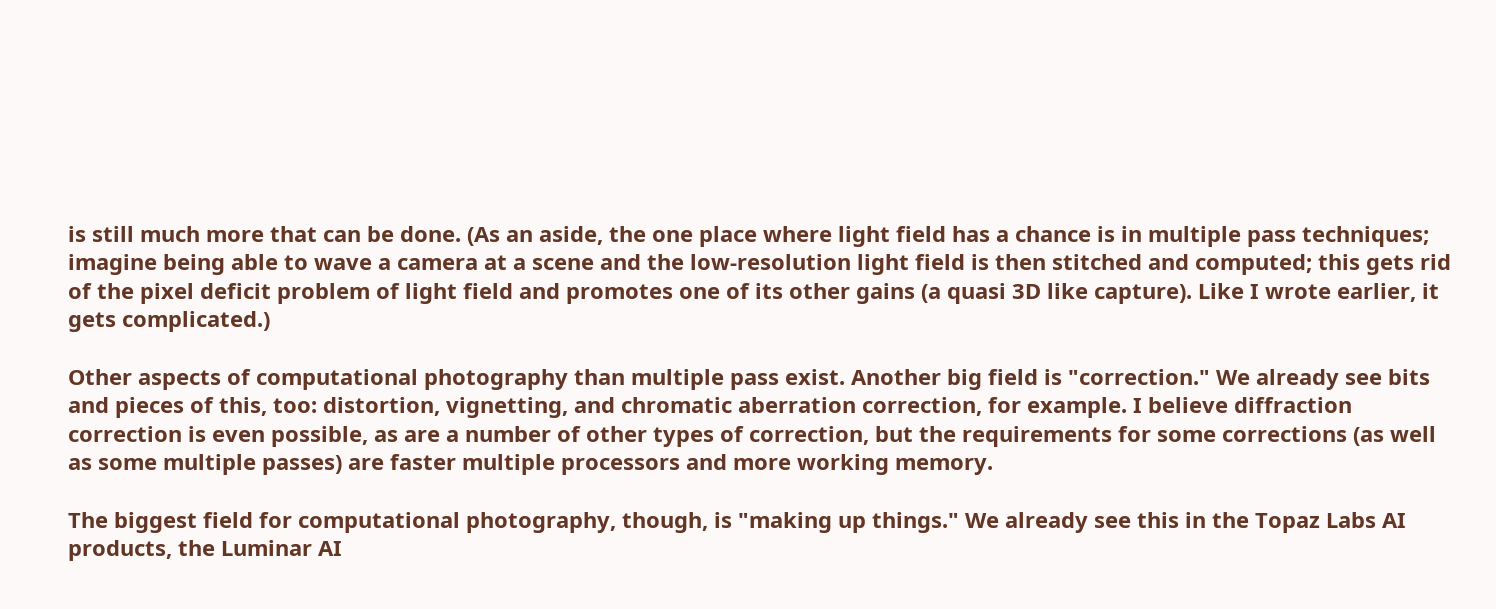is still much more that can be done. (As an aside, the one place where light field has a chance is in multiple pass techniques; imagine being able to wave a camera at a scene and the low-resolution light field is then stitched and computed; this gets rid of the pixel deficit problem of light field and promotes one of its other gains (a quasi 3D like capture). Like I wrote earlier, it gets complicated.)

Other aspects of computational photography than multiple pass exist. Another big field is "correction." We already see bits and pieces of this, too: distortion, vignetting, and chromatic aberration correction, for example. I believe diffraction correction is even possible, as are a number of other types of correction, but the requirements for some corrections (as well as some multiple passes) are faster multiple processors and more working memory.

The biggest field for computational photography, though, is "making up things." We already see this in the Topaz Labs AI products, the Luminar AI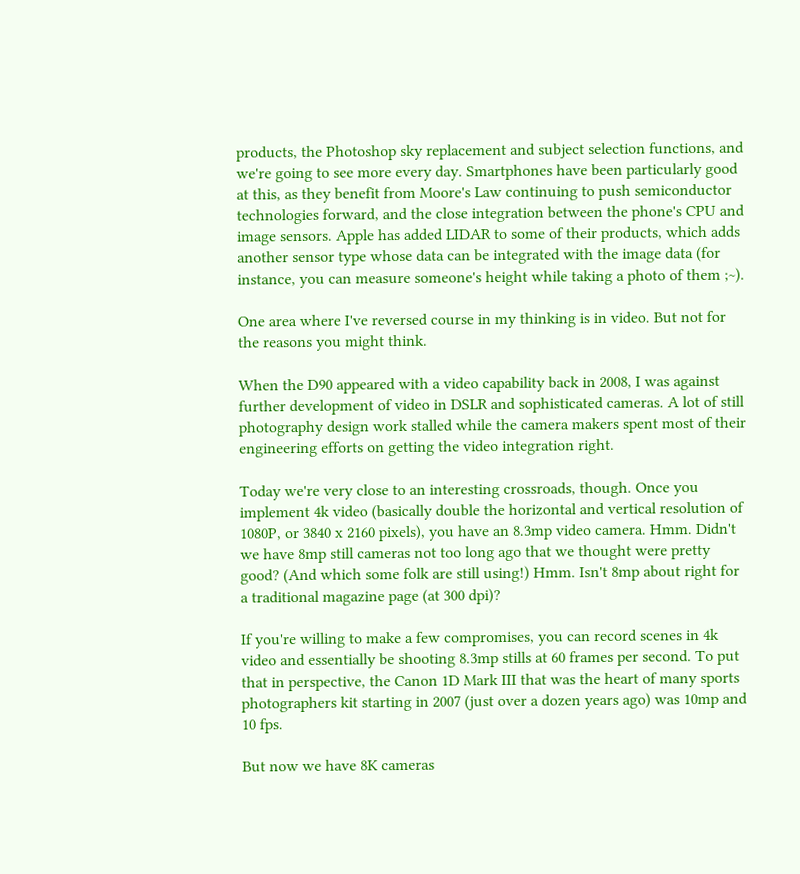products, the Photoshop sky replacement and subject selection functions, and we're going to see more every day. Smartphones have been particularly good at this, as they benefit from Moore's Law continuing to push semiconductor technologies forward, and the close integration between the phone's CPU and image sensors. Apple has added LIDAR to some of their products, which adds another sensor type whose data can be integrated with the image data (for instance, you can measure someone's height while taking a photo of them ;~).

One area where I've reversed course in my thinking is in video. But not for the reasons you might think.

When the D90 appeared with a video capability back in 2008, I was against further development of video in DSLR and sophisticated cameras. A lot of still photography design work stalled while the camera makers spent most of their engineering efforts on getting the video integration right.

Today we're very close to an interesting crossroads, though. Once you implement 4k video (basically double the horizontal and vertical resolution of 1080P, or 3840 x 2160 pixels), you have an 8.3mp video camera. Hmm. Didn't we have 8mp still cameras not too long ago that we thought were pretty good? (And which some folk are still using!) Hmm. Isn't 8mp about right for a traditional magazine page (at 300 dpi)?

If you're willing to make a few compromises, you can record scenes in 4k video and essentially be shooting 8.3mp stills at 60 frames per second. To put that in perspective, the Canon 1D Mark III that was the heart of many sports photographers kit starting in 2007 (just over a dozen years ago) was 10mp and 10 fps.

But now we have 8K cameras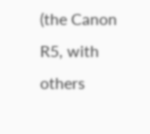(the Canon R5, with others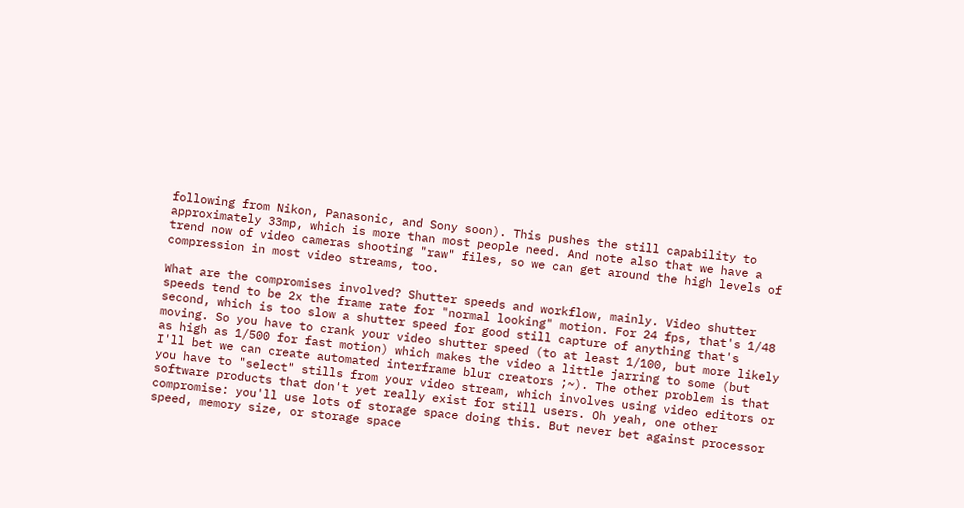following from Nikon, Panasonic, and Sony soon). This pushes the still capability to approximately 33mp, which is more than most people need. And note also that we have a trend now of video cameras shooting "raw" files, so we can get around the high levels of compression in most video streams, too.

What are the compromises involved? Shutter speeds and workflow, mainly. Video shutter speeds tend to be 2x the frame rate for "normal looking" motion. For 24 fps, that's 1/48 second, which is too slow a shutter speed for good still capture of anything that's moving. So you have to crank your video shutter speed (to at least 1/100, but more likely as high as 1/500 for fast motion) which makes the video a little jarring to some (but I'll bet we can create automated interframe blur creators ;~). The other problem is that you have to "select" stills from your video stream, which involves using video editors or software products that don't yet really exist for still users. Oh yeah, one other compromise: you'll use lots of storage space doing this. But never bet against processor speed, memory size, or storage space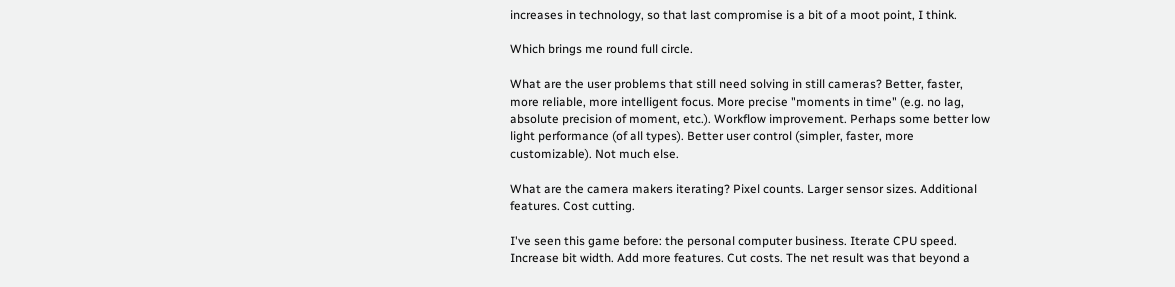increases in technology, so that last compromise is a bit of a moot point, I think.

Which brings me round full circle.

What are the user problems that still need solving in still cameras? Better, faster, more reliable, more intelligent focus. More precise "moments in time" (e.g. no lag, absolute precision of moment, etc.). Workflow improvement. Perhaps some better low light performance (of all types). Better user control (simpler, faster, more customizable). Not much else.

What are the camera makers iterating? Pixel counts. Larger sensor sizes. Additional features. Cost cutting.

I've seen this game before: the personal computer business. Iterate CPU speed. Increase bit width. Add more features. Cut costs. The net result was that beyond a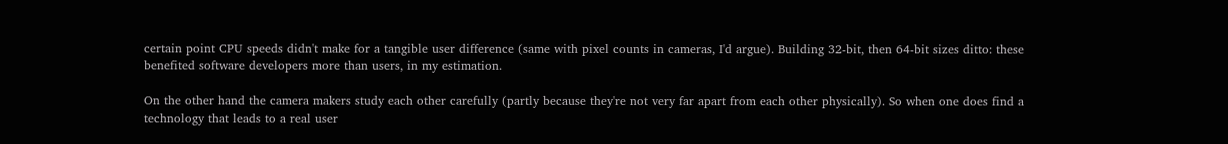certain point CPU speeds didn't make for a tangible user difference (same with pixel counts in cameras, I'd argue). Building 32-bit, then 64-bit sizes ditto: these benefited software developers more than users, in my estimation.

On the other hand the camera makers study each other carefully (partly because they're not very far apart from each other physically). So when one does find a technology that leads to a real user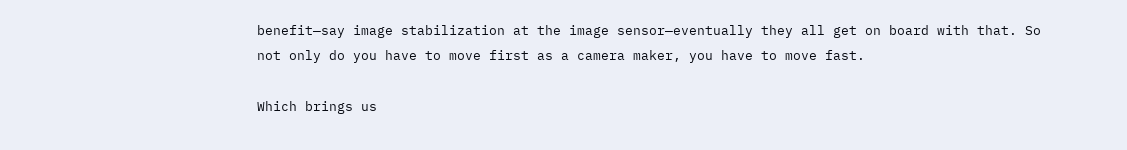benefit—say image stabilization at the image sensor—eventually they all get on board with that. So not only do you have to move first as a camera maker, you have to move fast.

Which brings us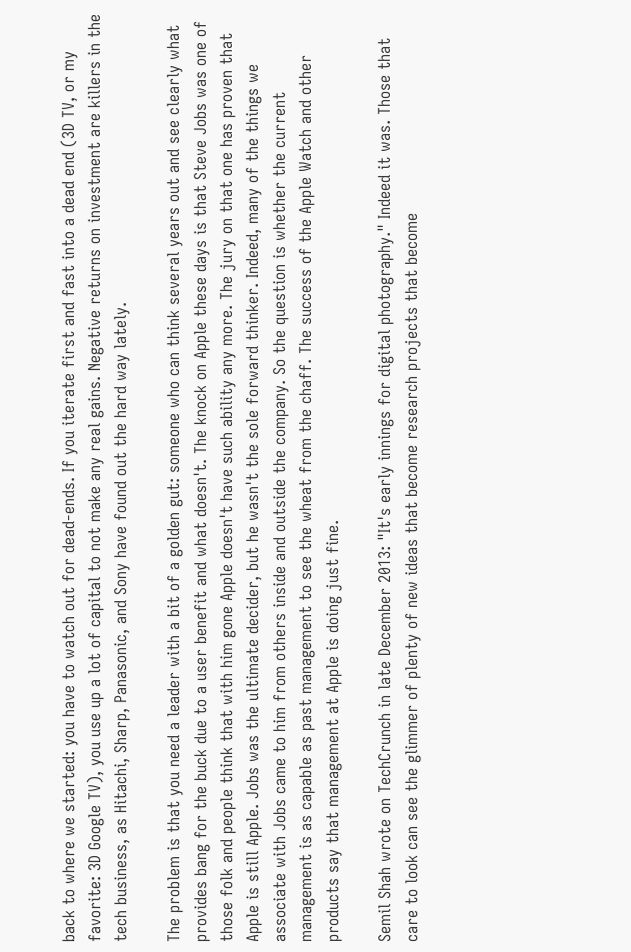back to where we started: you have to watch out for dead-ends. If you iterate first and fast into a dead end (3D TV, or my favorite: 3D Google TV), you use up a lot of capital to not make any real gains. Negative returns on investment are killers in the tech business, as Hitachi, Sharp, Panasonic, and Sony have found out the hard way lately.

The problem is that you need a leader with a bit of a golden gut: someone who can think several years out and see clearly what provides bang for the buck due to a user benefit and what doesn't. The knock on Apple these days is that Steve Jobs was one of those folk and people think that with him gone Apple doesn't have such ability any more. The jury on that one has proven that Apple is still Apple. Jobs was the ultimate decider, but he wasn't the sole forward thinker. Indeed, many of the things we associate with Jobs came to him from others inside and outside the company. So the question is whether the current management is as capable as past management to see the wheat from the chaff. The success of the Apple Watch and other products say that management at Apple is doing just fine.

Semil Shah wrote on TechCrunch in late December 2013: "It's early innings for digital photography." Indeed it was. Those that care to look can see the glimmer of plenty of new ideas that become research projects that become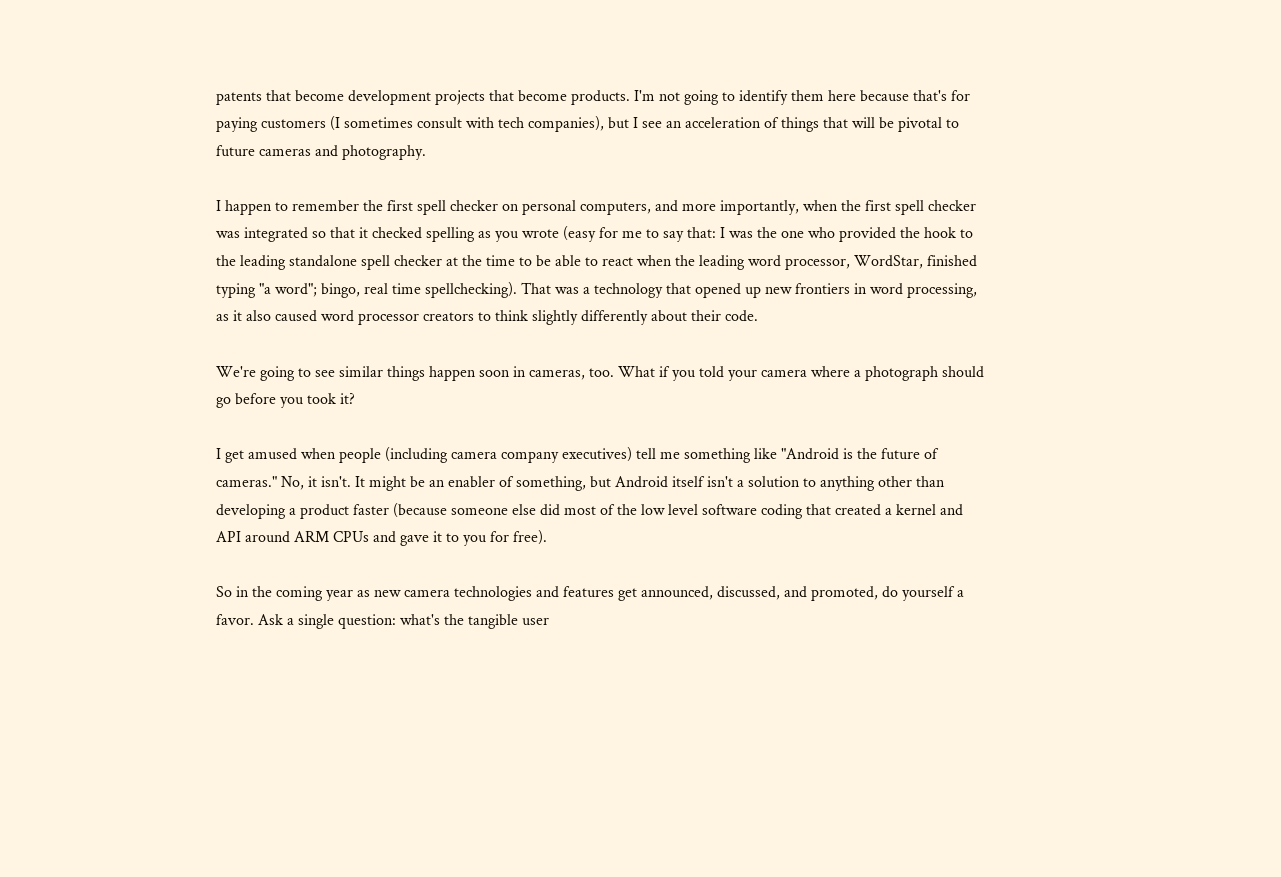patents that become development projects that become products. I'm not going to identify them here because that's for paying customers (I sometimes consult with tech companies), but I see an acceleration of things that will be pivotal to future cameras and photography.

I happen to remember the first spell checker on personal computers, and more importantly, when the first spell checker was integrated so that it checked spelling as you wrote (easy for me to say that: I was the one who provided the hook to the leading standalone spell checker at the time to be able to react when the leading word processor, WordStar, finished typing "a word"; bingo, real time spellchecking). That was a technology that opened up new frontiers in word processing, as it also caused word processor creators to think slightly differently about their code.

We're going to see similar things happen soon in cameras, too. What if you told your camera where a photograph should go before you took it?

I get amused when people (including camera company executives) tell me something like "Android is the future of cameras." No, it isn't. It might be an enabler of something, but Android itself isn't a solution to anything other than developing a product faster (because someone else did most of the low level software coding that created a kernel and API around ARM CPUs and gave it to you for free).

So in the coming year as new camera technologies and features get announced, discussed, and promoted, do yourself a favor. Ask a single question: what's the tangible user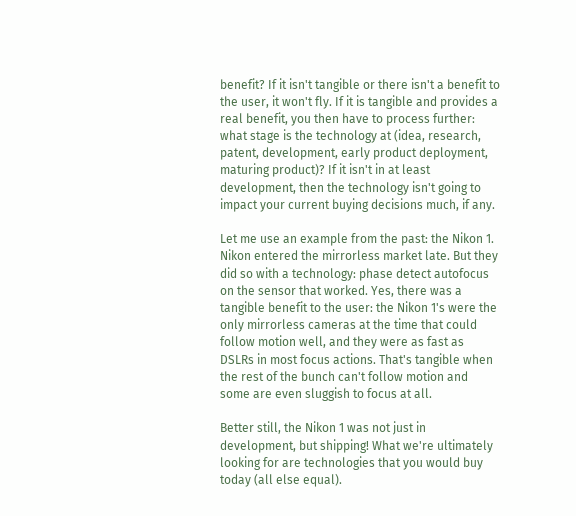benefit? If it isn't tangible or there isn't a benefit to the user, it won't fly. If it is tangible and provides a real benefit, you then have to process further: what stage is the technology at (idea, research, patent, development, early product deployment, maturing product)? If it isn't in at least development, then the technology isn't going to impact your current buying decisions much, if any.

Let me use an example from the past: the Nikon 1. Nikon entered the mirrorless market late. But they did so with a technology: phase detect autofocus on the sensor that worked. Yes, there was a tangible benefit to the user: the Nikon 1's were the only mirrorless cameras at the time that could follow motion well, and they were as fast as DSLRs in most focus actions. That's tangible when the rest of the bunch can't follow motion and some are even sluggish to focus at all.

Better still, the Nikon 1 was not just in development, but shipping! What we're ultimately looking for are technologies that you would buy today (all else equal).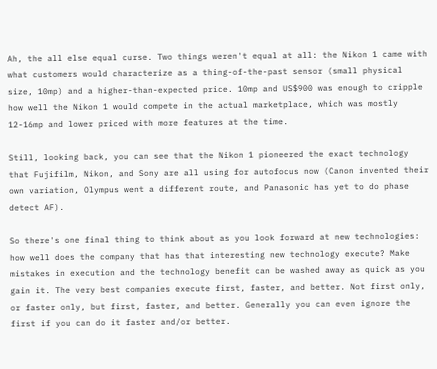Ah, the all else equal curse. Two things weren't equal at all: the Nikon 1 came with what customers would characterize as a thing-of-the-past sensor (small physical size, 10mp) and a higher-than-expected price. 10mp and US$900 was enough to cripple how well the Nikon 1 would compete in the actual marketplace, which was mostly 12-16mp and lower priced with more features at the time.

Still, looking back, you can see that the Nikon 1 pioneered the exact technology that Fujifilm, Nikon, and Sony are all using for autofocus now (Canon invented their own variation, Olympus went a different route, and Panasonic has yet to do phase detect AF).

So there's one final thing to think about as you look forward at new technologies: how well does the company that has that interesting new technology execute? Make mistakes in execution and the technology benefit can be washed away as quick as you gain it. The very best companies execute first, faster, and better. Not first only, or faster only, but first, faster, and better. Generally you can even ignore the first if you can do it faster and/or better.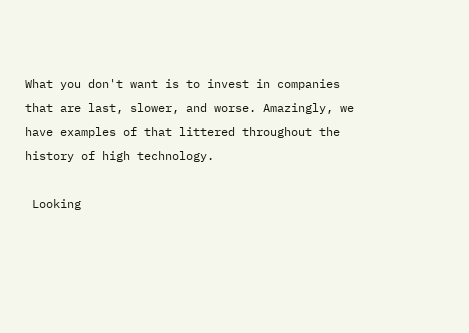What you don't want is to invest in companies that are last, slower, and worse. Amazingly, we have examples of that littered throughout the history of high technology.

 Looking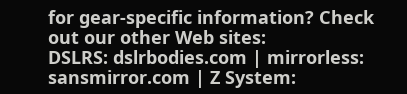for gear-specific information? Check out our other Web sites:
DSLRS: dslrbodies.com | mirrorless: sansmirror.com | Z System: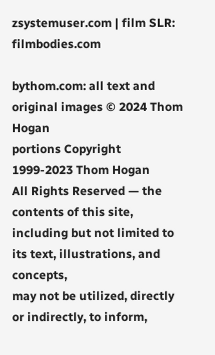zsystemuser.com | film SLR: filmbodies.com

bythom.com: all text and original images © 2024 Thom Hogan
portions Copyright 1999-2023 Thom Hogan
All Rights Reserved — the contents of this site, including but not limited to its text, illustrations, and concepts,
may not be utilized, directly or indirectly, to inform,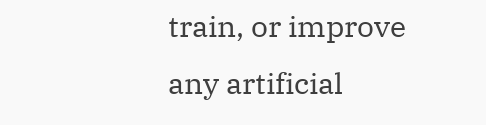train, or improve any artificial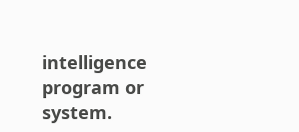intelligence program or system.